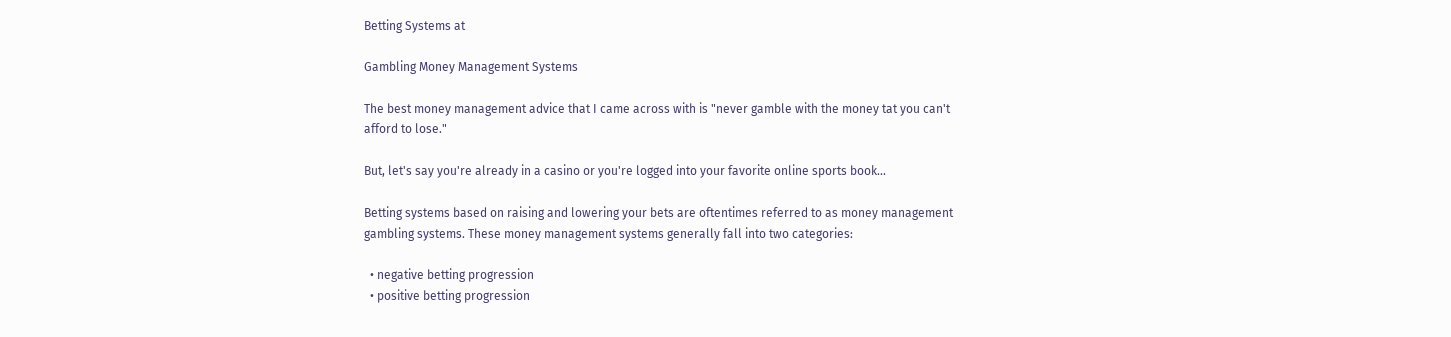Betting Systems at

Gambling Money Management Systems

The best money management advice that I came across with is "never gamble with the money tat you can't afford to lose."

But, let's say you're already in a casino or you're logged into your favorite online sports book...

Betting systems based on raising and lowering your bets are oftentimes referred to as money management gambling systems. These money management systems generally fall into two categories:

  • negative betting progression
  • positive betting progression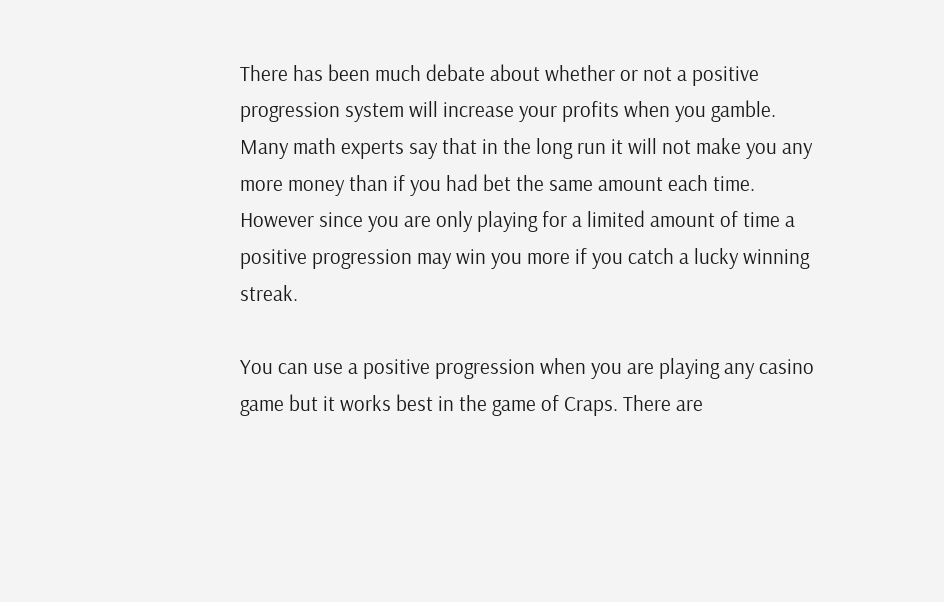There has been much debate about whether or not a positive progression system will increase your profits when you gamble. Many math experts say that in the long run it will not make you any more money than if you had bet the same amount each time. However since you are only playing for a limited amount of time a positive progression may win you more if you catch a lucky winning streak.

You can use a positive progression when you are playing any casino game but it works best in the game of Craps. There are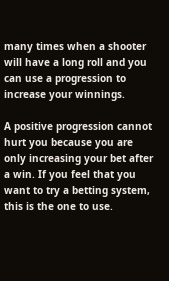many times when a shooter will have a long roll and you can use a progression to increase your winnings.

A positive progression cannot hurt you because you are only increasing your bet after a win. If you feel that you want to try a betting system, this is the one to use.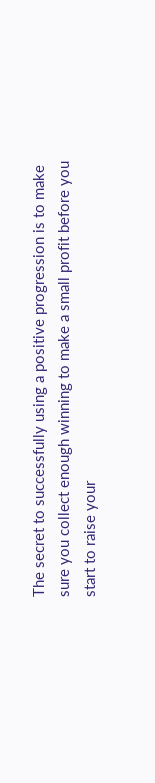The secret to successfully using a positive progression is to make sure you collect enough winning to make a small profit before you start to raise your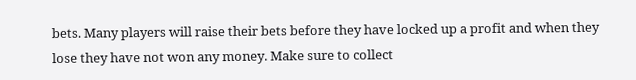bets. Many players will raise their bets before they have locked up a profit and when they lose they have not won any money. Make sure to collect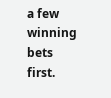a few winning bets first.